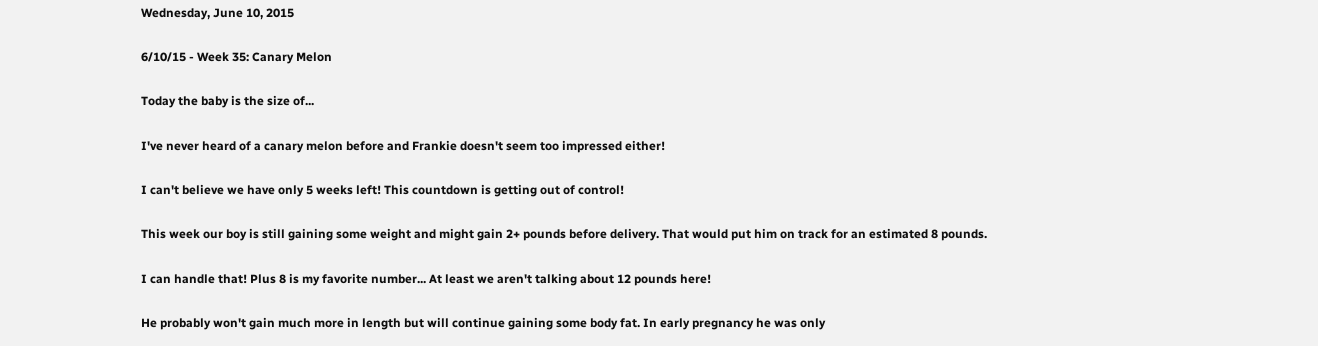Wednesday, June 10, 2015

6/10/15 - Week 35: Canary Melon

Today the baby is the size of...

I've never heard of a canary melon before and Frankie doesn't seem too impressed either!

I can't believe we have only 5 weeks left! This countdown is getting out of control!

This week our boy is still gaining some weight and might gain 2+ pounds before delivery. That would put him on track for an estimated 8 pounds.

I can handle that! Plus 8 is my favorite number... At least we aren't talking about 12 pounds here!

He probably won't gain much more in length but will continue gaining some body fat. In early pregnancy he was only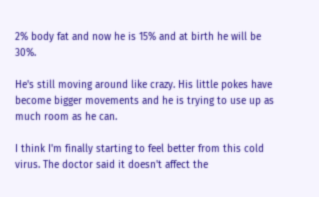2% body fat and now he is 15% and at birth he will be 30%.

He's still moving around like crazy. His little pokes have become bigger movements and he is trying to use up as much room as he can.

I think I'm finally starting to feel better from this cold virus. The doctor said it doesn't affect the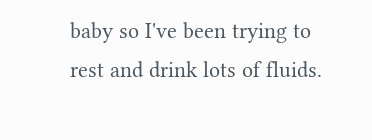baby so I've been trying to rest and drink lots of fluids.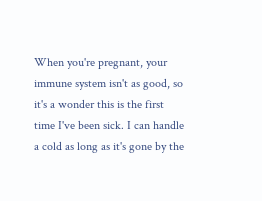When you're pregnant, your immune system isn't as good, so it's a wonder this is the first time I've been sick. I can handle a cold as long as it's gone by the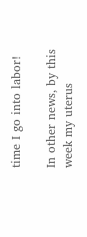time I go into labor!

In other news, by this week my uterus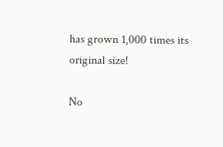has grown 1,000 times its original size!

No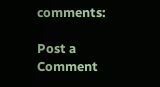comments:

Post a Comment